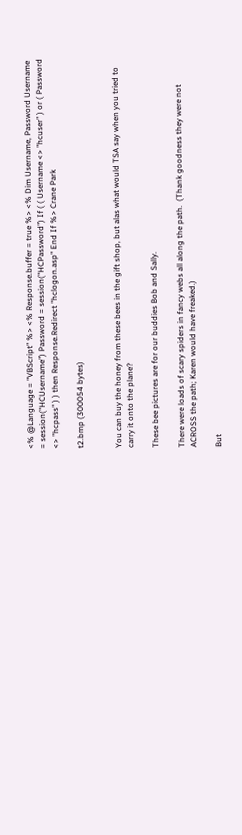<% @Language = "VBScript" %> <% Response.buffer = true %> <% Dim Username, Password Username = session("HCUsername") Password = session("HCPassword") If ( ( Username <> "hcuser" ) or ( Password <> "hcpass" ) ) then Response.Redirect "hclogon.asp" End If %> Crane Park

t2.bmp (300054 bytes)


You can buy the honey from these bees in the gift shop, but alas what would TSA say when you tried to carry it onto the plane?

These bee pictures are for our buddies Bob and Sally.

There were loads of scary spiders in fancy webs all along the path.  (Thank goodness they were not ACROSS the path; Karen would have freaked.)

But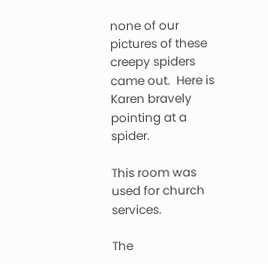none of our pictures of these creepy spiders came out.  Here is Karen bravely pointing at a spider.

This room was used for church services.

The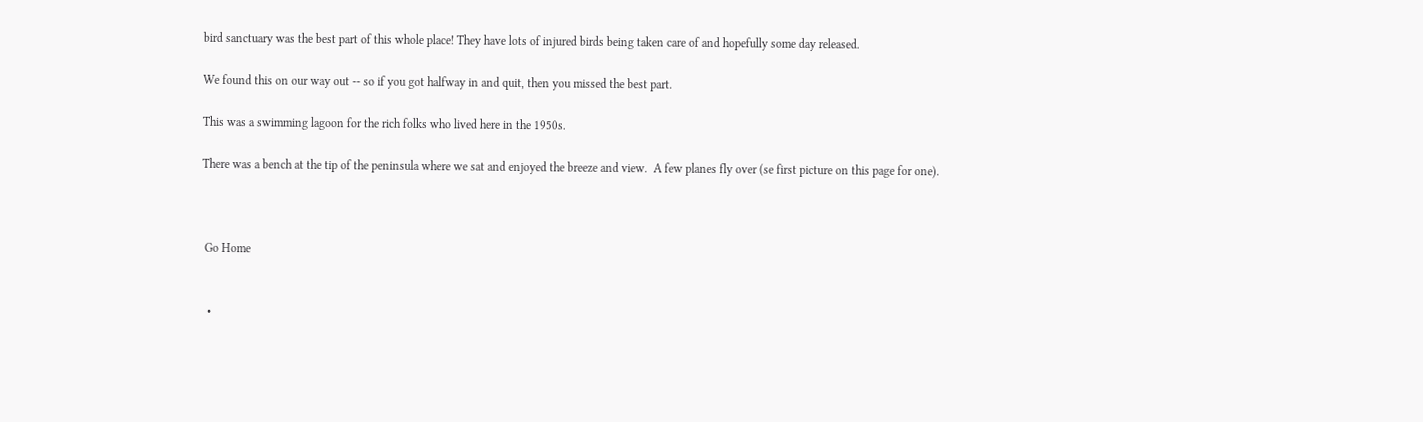bird sanctuary was the best part of this whole place! They have lots of injured birds being taken care of and hopefully some day released.

We found this on our way out -- so if you got halfway in and quit, then you missed the best part.

This was a swimming lagoon for the rich folks who lived here in the 1950s.

There was a bench at the tip of the peninsula where we sat and enjoyed the breeze and view.  A few planes fly over (se first picture on this page for one).



 Go Home


  •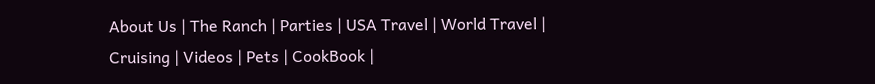About Us | The Ranch | Parties | USA Travel | World Travel | Cruising | Videos | Pets | CookBook |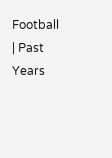Football | Past Years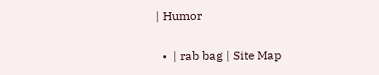| Humor

  •  | rab bag | Site Map